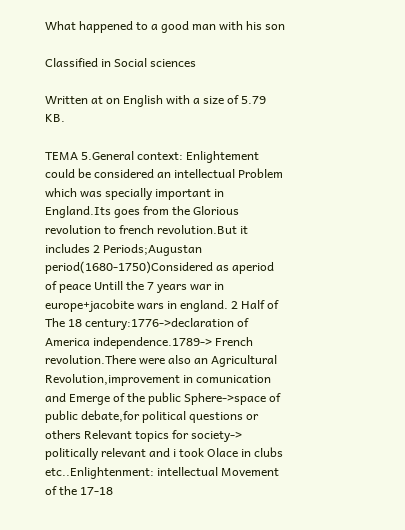What happened to a good man with his son

Classified in Social sciences

Written at on English with a size of 5.79 KB.

TEMA 5.General context: Enlightement could be considered an intellectual Problem which was specially important in England.Its goes from the Glorious revolution to french revolution.But it includes 2 Periods;Augustan period(1680-1750)Considered as aperiod of peace Untill the 7 years war in europe+jacobite wars in england. 2 Half of The 18 century:1776->declaration of America independence.1789-> French revolution.There were also an Agricultural Revolution,improvement in comunication and Emerge of the public Sphere->space of public debate,for political questions or others Relevant topics for society-> politically relevant and i took Olace in clubs etc..Enlightenment: intellectual Movement of the 17-18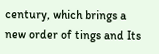century, which brings a new order of tings and Its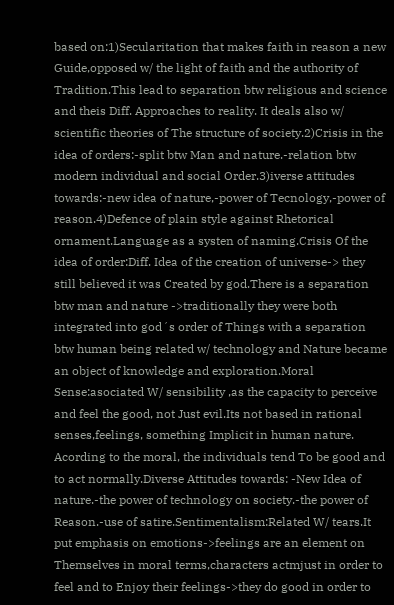based on:1)Secularitation that makes faith in reason a new Guide,opposed w/ the light of faith and the authority of Tradition.This lead to separation btw religious and science and theis Diff. Approaches to reality. It deals also w/ scientific theories of The structure of society.2)Crisis in the idea of orders:-split btw Man and nature.-relation btw modern individual and social Order.3)iverse attitudes towards:-new idea of nature,-power of Tecnology,-power of reason.4)Defence of plain style against Rhetorical ornament.Language as a systen of naming.Crisis Of the idea of order:Diff. Idea of the creation of universe-> they still believed it was Created by god.There is a separation btw man and nature ->traditionally they were both integrated into god´s order of Things with a separation btw human being related w/ technology and Nature became an object of knowledge and exploration.Moral Sense:asociated W/ sensibility ,as the capacity to perceive and feel the good, not Just evil.Its not based in rational senses,feelings, something Implicit in human nature. Acording to the moral, the individuals tend To be good and to act normally.Diverse Attitudes towards: -New Idea of nature.-the power of technology on society.-the power of Reason.-use of satire.Sentimentalism:Related W/ tears.It put emphasis on emotions->feelings are an element on Themselves in moral terms,characters actmjust in order to feel and to Enjoy their feelings->they do good in order to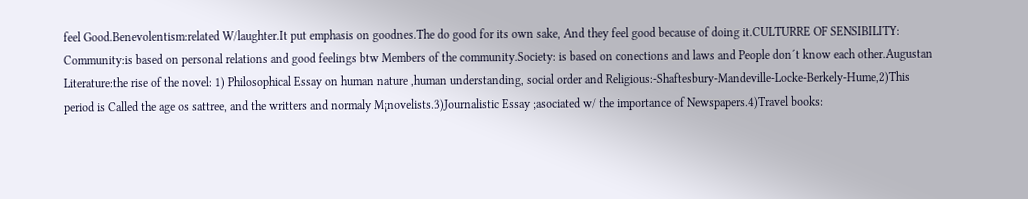feel Good.Benevolentism:related W/laughter.It put emphasis on goodnes.The do good for its own sake, And they feel good because of doing it.CULTURRE OF SENSIBILITY: Community:is based on personal relations and good feelings btw Members of the community.Society: is based on conections and laws and People don´t know each other.Augustan Literature:the rise of the novel: 1) Philosophical Essay on human nature ,human understanding, social order and Religious:-Shaftesbury-Mandeville-Locke-Berkely-Hume,2)This period is Called the age os sattree, and the writters and normaly M¡novelists.3)Journalistic Essay ;asociated w/ the importance of Newspapers.4)Travel books: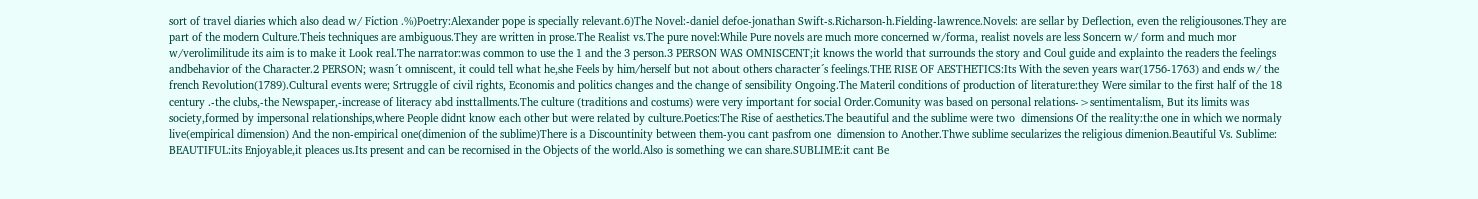sort of travel diaries which also dead w/ Fiction .%)Poetry:Alexander pope is specially relevant.6)The Novel:-daniel defoe-jonathan Swift-s.Richarson-h.Fielding-lawrence.Novels: are sellar by Deflection, even the religiousones.They are part of the modern Culture.Theis techniques are ambiguous.They are written in prose.The Realist vs.The pure novel:While Pure novels are much more concerned w/forma, realist novels are less Soncern w/ form and much mor w/verolimilitude its aim is to make it Look real.The narrator:was common to use the 1 and the 3 person.3 PERSON WAS OMNISCENT;it knows the world that surrounds the story and Coul guide and explainto the readers the feelings andbehavior of the Character.2 PERSON; wasn´t omniscent, it could tell what he,she Feels by him/herself but not about others character´s feelings.THE RISE OF AESTHETICS:Its With the seven years war(1756-1763) and ends w/ the french Revolution(1789).Cultural events were; Srtruggle of civil rights, Economis and politics changes and the change of sensibility Ongoing.The Materil conditions of production of literature:they Were similar to the first half of the 18 century .-the clubs,-the Newspaper,-increase of literacy abd insttallments.The culture (traditions and costums) were very important for social Order.Comunity was based on personal relations->sentimentalism, But its limits was society,formed by impersonal relationships,where People didnt know each other but were related by culture.Poetics:The Rise of aesthetics.The beautiful and the sublime were two  dimensions Of the reality:the one in which we normaly live(empirical dimension) And the non-empirical one(dimenion of the sublime)There is a Discountinity between them-you cant pasfrom one  dimension to Another.Thwe sublime secularizes the religious dimenion.Beautiful Vs. Sublime: BEAUTIFUL:its Enjoyable,it pleaces us.Its present and can be recornised in the Objects of the world.Also is something we can share.SUBLIME:it cant Be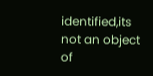identified,its not an object of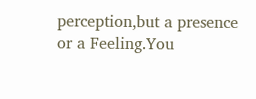perception,but a presence or a Feeling.You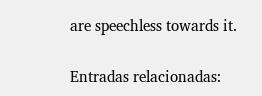are speechless towards it.

Entradas relacionadas: